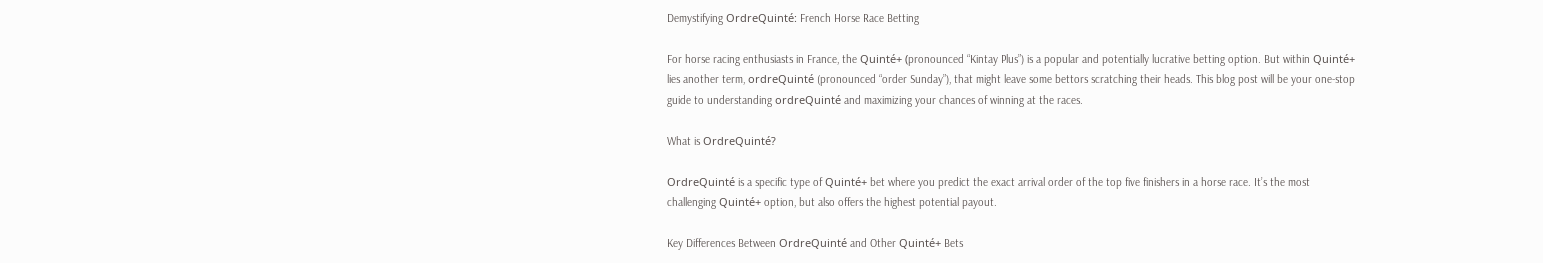Demystifying OrdreQuinté: French Horse Race Betting

For horse racing enthusiasts in France, the Quinté+ (pronounced “Kintay Plus”) is a popular and potentially lucrative betting option. But within Quinté+ lies another term, ordreQuinté (pronounced “order Sunday”), that might leave some bettors scratching their heads. This blog post will be your one-stop guide to understanding ordreQuinté and maximizing your chances of winning at the races.

What is OrdreQuinté?

OrdreQuinté is a specific type of Quinté+ bet where you predict the exact arrival order of the top five finishers in a horse race. It’s the most challenging Quinté+ option, but also offers the highest potential payout.

Key Differences Between OrdreQuinté and Other Quinté+ Bets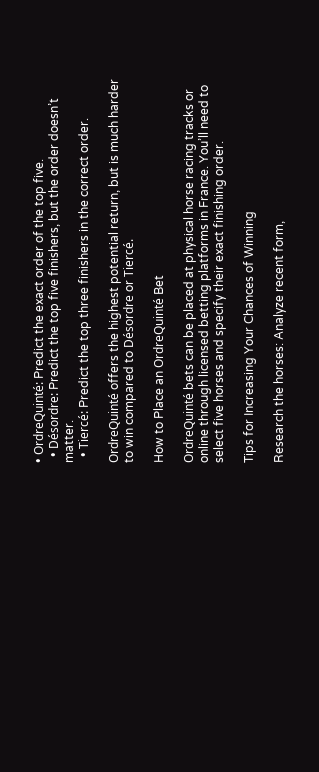• OrdreQuinté: Predict the exact order of the top five.
  • Désordre: Predict the top five finishers, but the order doesn’t matter.
  • Tiercé: Predict the top three finishers in the correct order.

OrdreQuinté offers the highest potential return, but is much harder to win compared to Désordre or Tiercé.

How to Place an OrdreQuinté Bet

OrdreQuinté bets can be placed at physical horse racing tracks or online through licensed betting platforms in France. You’ll need to select five horses and specify their exact finishing order.

Tips for Increasing Your Chances of Winning

Research the horses: Analyze recent form,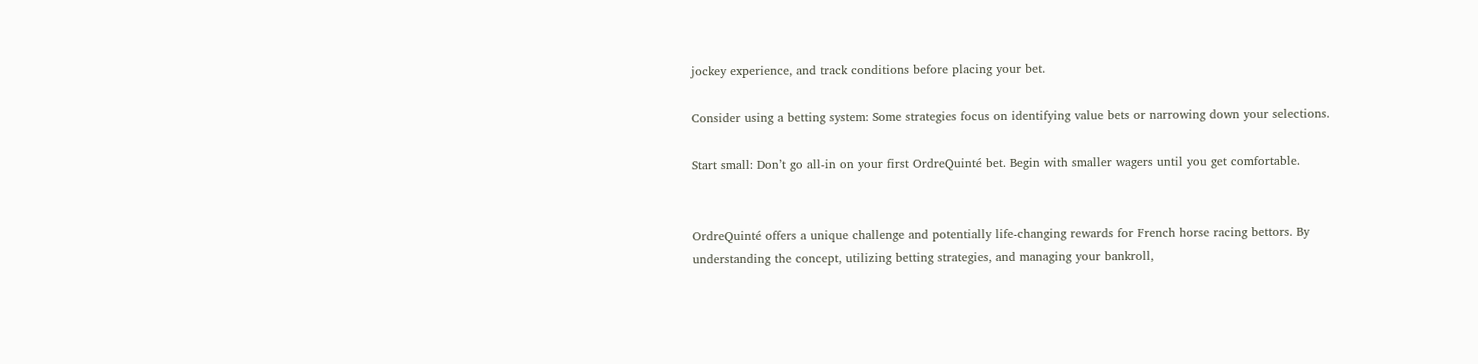jockey experience, and track conditions before placing your bet.

Consider using a betting system: Some strategies focus on identifying value bets or narrowing down your selections.

Start small: Don’t go all-in on your first OrdreQuinté bet. Begin with smaller wagers until you get comfortable.


OrdreQuinté offers a unique challenge and potentially life-changing rewards for French horse racing bettors. By understanding the concept, utilizing betting strategies, and managing your bankroll,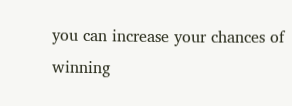you can increase your chances of winning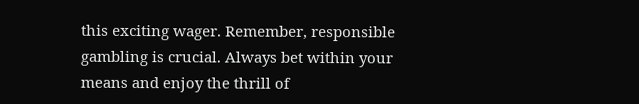this exciting wager. Remember, responsible gambling is crucial. Always bet within your means and enjoy the thrill of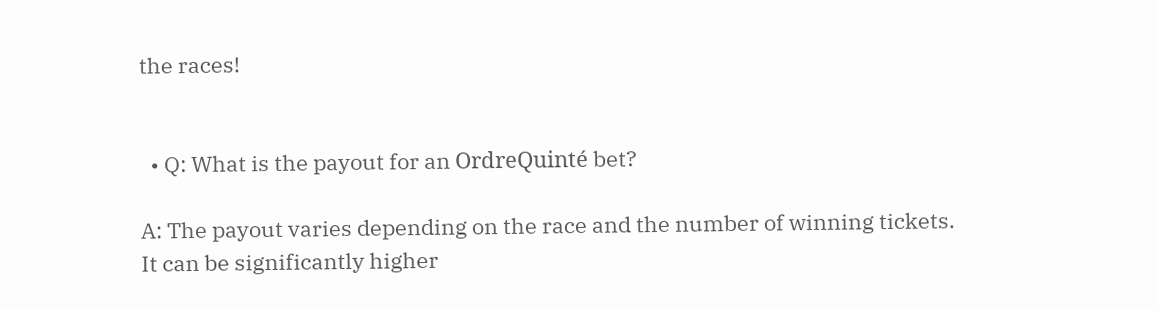the races!


  • Q: What is the payout for an OrdreQuinté bet?

A: The payout varies depending on the race and the number of winning tickets. It can be significantly higher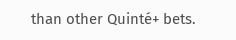than other Quinté+ bets.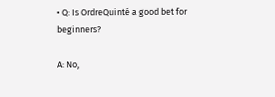• Q: Is OrdreQuinté a good bet for beginners?

A: No,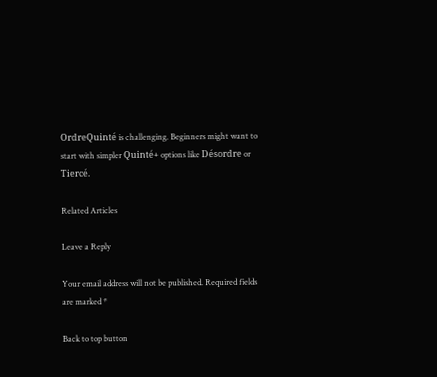OrdreQuinté is challenging. Beginners might want to start with simpler Quinté+ options like Désordre or Tiercé.

Related Articles

Leave a Reply

Your email address will not be published. Required fields are marked *

Back to top button